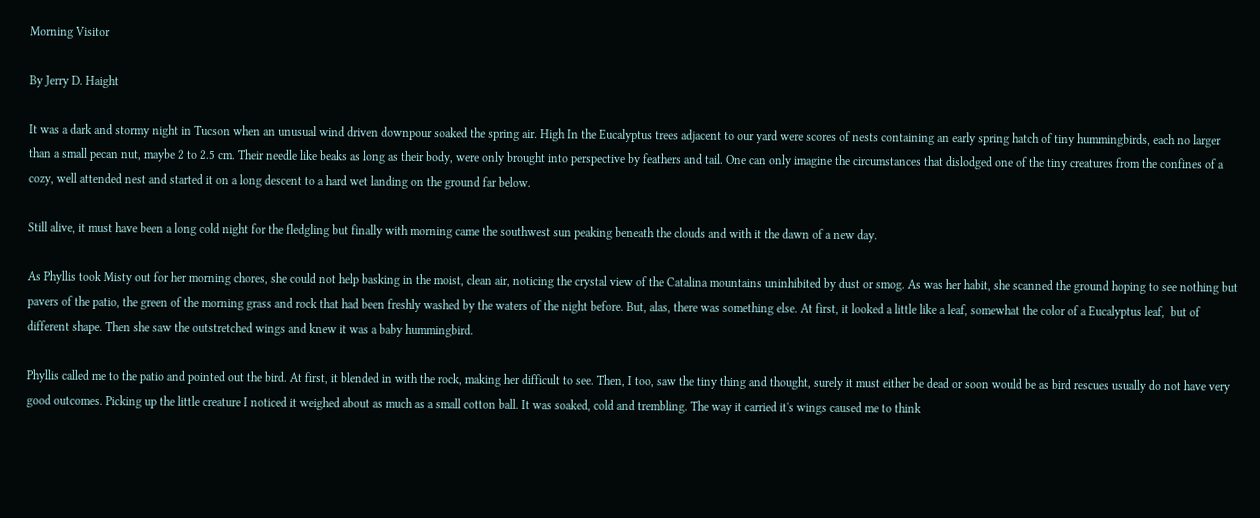Morning Visitor

By Jerry D. Haight

It was a dark and stormy night in Tucson when an unusual wind driven downpour soaked the spring air. High In the Eucalyptus trees adjacent to our yard were scores of nests containing an early spring hatch of tiny hummingbirds, each no larger than a small pecan nut, maybe 2 to 2.5 cm. Their needle like beaks as long as their body, were only brought into perspective by feathers and tail. One can only imagine the circumstances that dislodged one of the tiny creatures from the confines of a cozy, well attended nest and started it on a long descent to a hard wet landing on the ground far below.

Still alive, it must have been a long cold night for the fledgling but finally with morning came the southwest sun peaking beneath the clouds and with it the dawn of a new day.

As Phyllis took Misty out for her morning chores, she could not help basking in the moist, clean air, noticing the crystal view of the Catalina mountains uninhibited by dust or smog. As was her habit, she scanned the ground hoping to see nothing but pavers of the patio, the green of the morning grass and rock that had been freshly washed by the waters of the night before. But, alas, there was something else. At first, it looked a little like a leaf, somewhat the color of a Eucalyptus leaf,  but of different shape. Then she saw the outstretched wings and knew it was a baby hummingbird.

Phyllis called me to the patio and pointed out the bird. At first, it blended in with the rock, making her difficult to see. Then, I too, saw the tiny thing and thought, surely it must either be dead or soon would be as bird rescues usually do not have very good outcomes. Picking up the little creature I noticed it weighed about as much as a small cotton ball. It was soaked, cold and trembling. The way it carried it's wings caused me to think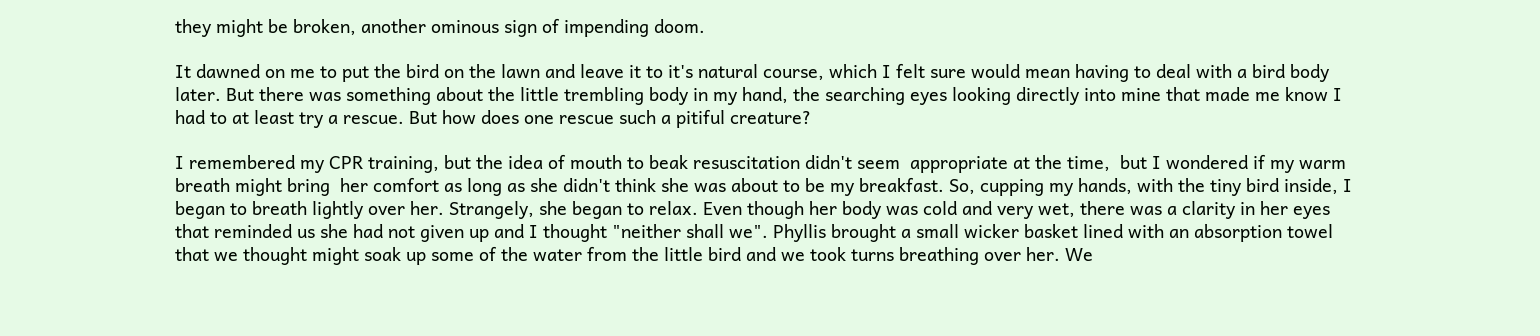they might be broken, another ominous sign of impending doom.

It dawned on me to put the bird on the lawn and leave it to it's natural course, which I felt sure would mean having to deal with a bird body later. But there was something about the little trembling body in my hand, the searching eyes looking directly into mine that made me know I had to at least try a rescue. But how does one rescue such a pitiful creature?

I remembered my CPR training, but the idea of mouth to beak resuscitation didn't seem  appropriate at the time,  but I wondered if my warm breath might bring  her comfort as long as she didn't think she was about to be my breakfast. So, cupping my hands, with the tiny bird inside, I began to breath lightly over her. Strangely, she began to relax. Even though her body was cold and very wet, there was a clarity in her eyes that reminded us she had not given up and I thought "neither shall we". Phyllis brought a small wicker basket lined with an absorption towel that we thought might soak up some of the water from the little bird and we took turns breathing over her. We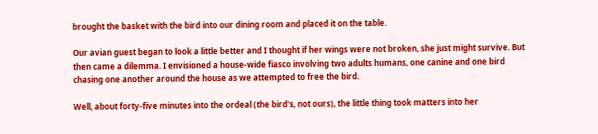brought the basket with the bird into our dining room and placed it on the table.

Our avian guest began to look a little better and I thought if her wings were not broken, she just might survive. But then came a dilemma. I envisioned a house-wide fiasco involving two adults humans, one canine and one bird chasing one another around the house as we attempted to free the bird.

Well, about forty-five minutes into the ordeal (the bird's, not ours), the little thing took matters into her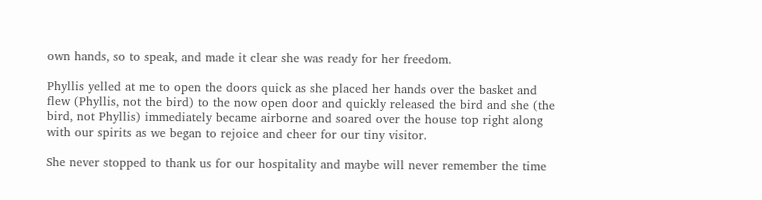own hands, so to speak, and made it clear she was ready for her freedom.

Phyllis yelled at me to open the doors quick as she placed her hands over the basket and flew (Phyllis, not the bird) to the now open door and quickly released the bird and she (the bird, not Phyllis) immediately became airborne and soared over the house top right along with our spirits as we began to rejoice and cheer for our tiny visitor.

She never stopped to thank us for our hospitality and maybe will never remember the time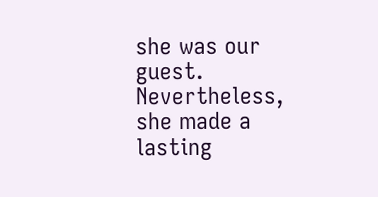she was our guest. Nevertheless, she made a lasting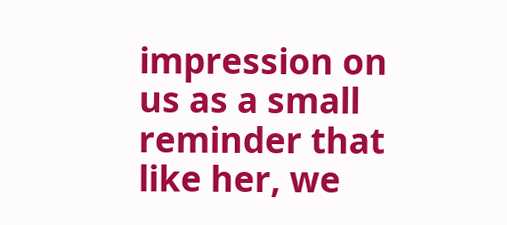impression on us as a small reminder that like her, we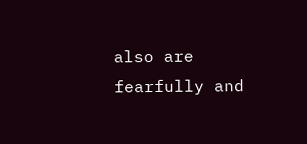also are fearfully and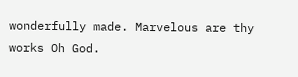wonderfully made. Marvelous are thy works Oh God.